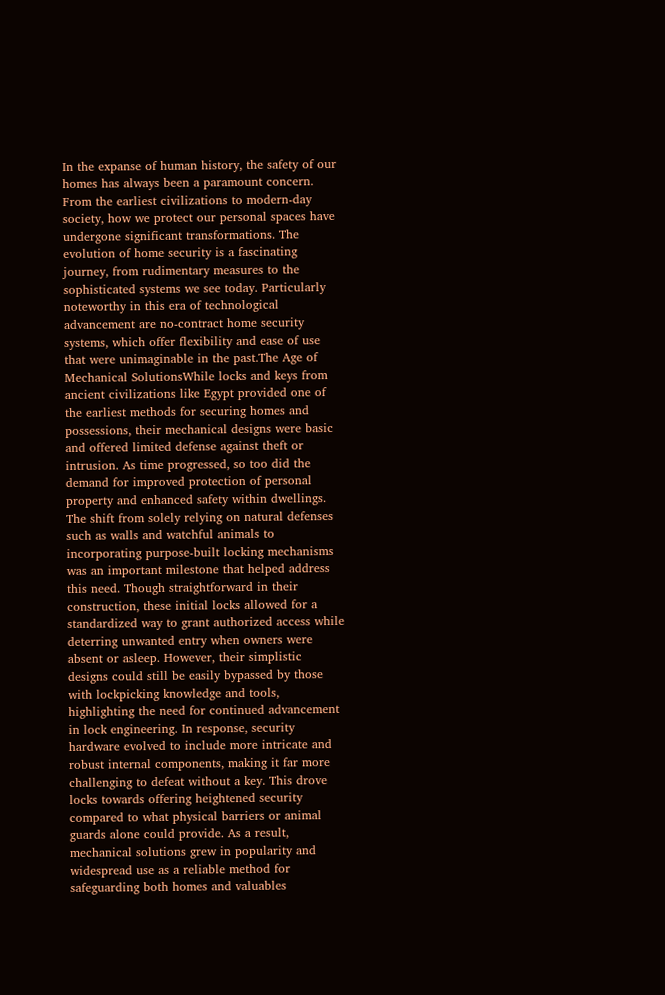In the expanse of human history, the safety of our homes has always been a paramount concern. From the earliest civilizations to modern-day society, how we protect our personal spaces have undergone significant transformations. The evolution of home security is a fascinating journey, from rudimentary measures to the sophisticated systems we see today. Particularly noteworthy in this era of technological advancement are no-contract home security systems, which offer flexibility and ease of use that were unimaginable in the past.The Age of Mechanical SolutionsWhile locks and keys from ancient civilizations like Egypt provided one of the earliest methods for securing homes and possessions, their mechanical designs were basic and offered limited defense against theft or intrusion. As time progressed, so too did the demand for improved protection of personal property and enhanced safety within dwellings. The shift from solely relying on natural defenses such as walls and watchful animals to incorporating purpose-built locking mechanisms was an important milestone that helped address this need. Though straightforward in their construction, these initial locks allowed for a standardized way to grant authorized access while deterring unwanted entry when owners were absent or asleep. However, their simplistic designs could still be easily bypassed by those with lockpicking knowledge and tools, highlighting the need for continued advancement in lock engineering. In response, security hardware evolved to include more intricate and robust internal components, making it far more challenging to defeat without a key. This drove locks towards offering heightened security compared to what physical barriers or animal guards alone could provide. As a result, mechanical solutions grew in popularity and widespread use as a reliable method for safeguarding both homes and valuables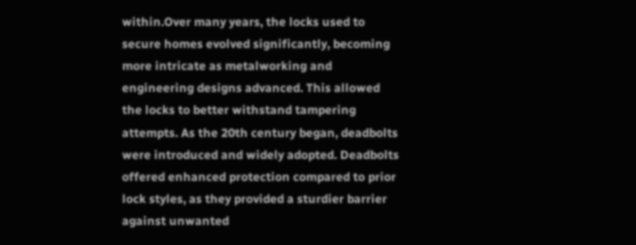within.Over many years, the locks used to secure homes evolved significantly, becoming more intricate as metalworking and engineering designs advanced. This allowed the locks to better withstand tampering attempts. As the 20th century began, deadbolts were introduced and widely adopted. Deadbolts offered enhanced protection compared to prior lock styles, as they provided a sturdier barrier against unwanted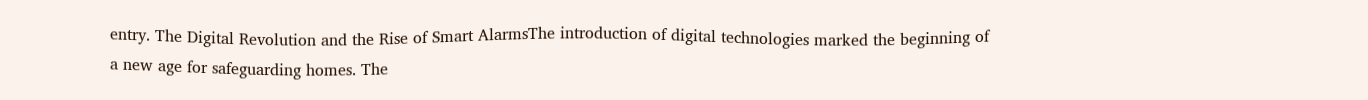entry. The Digital Revolution and the Rise of Smart AlarmsThe introduction of digital technologies marked the beginning of a new age for safeguarding homes. The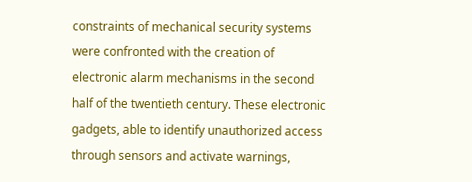constraints of mechanical security systems were confronted with the creation of electronic alarm mechanisms in the second half of the twentieth century. These electronic gadgets, able to identify unauthorized access through sensors and activate warnings,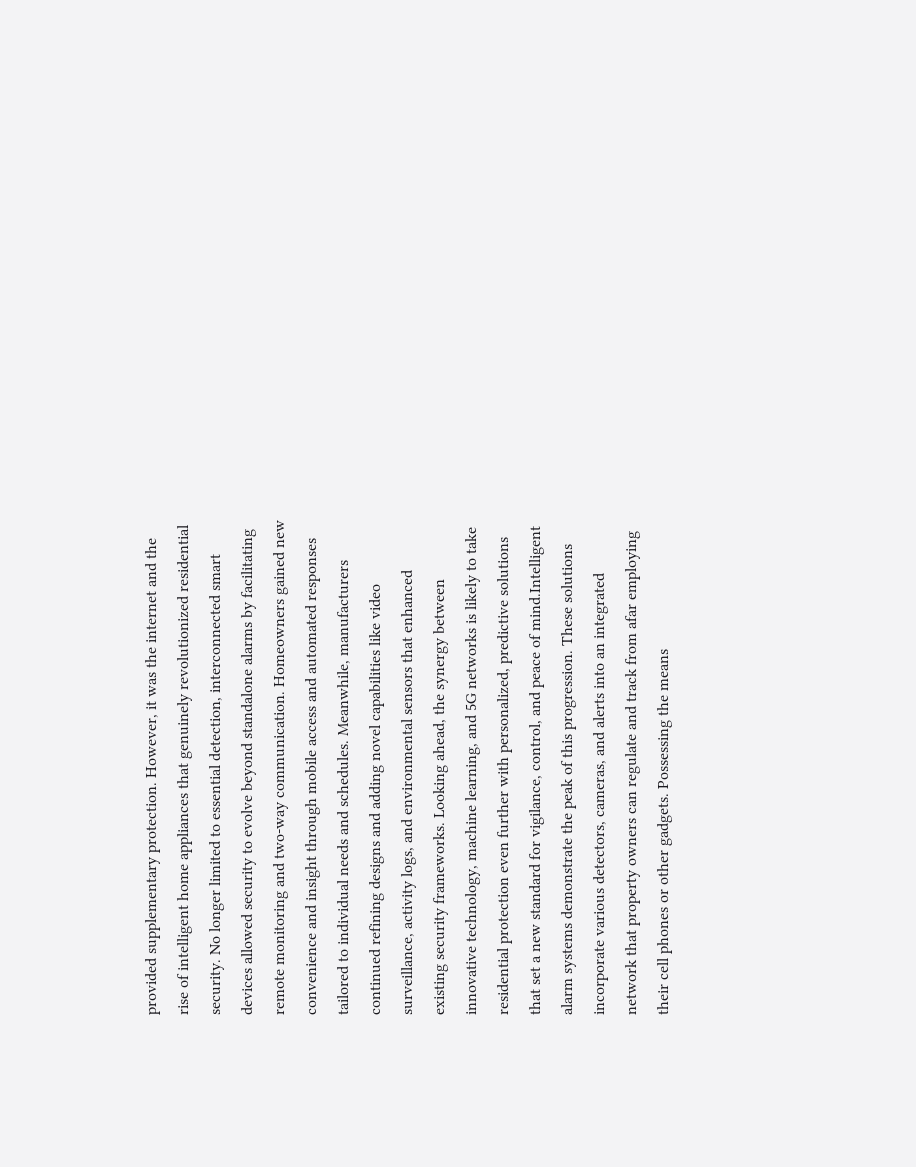provided supplementary protection. However, it was the internet and the rise of intelligent home appliances that genuinely revolutionized residential security. No longer limited to essential detection, interconnected smart devices allowed security to evolve beyond standalone alarms by facilitating remote monitoring and two-way communication. Homeowners gained new convenience and insight through mobile access and automated responses tailored to individual needs and schedules. Meanwhile, manufacturers continued refining designs and adding novel capabilities like video surveillance, activity logs, and environmental sensors that enhanced existing security frameworks. Looking ahead, the synergy between innovative technology, machine learning, and 5G networks is likely to take residential protection even further with personalized, predictive solutions that set a new standard for vigilance, control, and peace of mind.Intelligent alarm systems demonstrate the peak of this progression. These solutions incorporate various detectors, cameras, and alerts into an integrated network that property owners can regulate and track from afar employing their cell phones or other gadgets. Possessing the means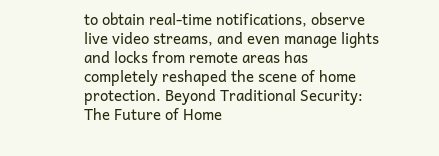to obtain real-time notifications, observe live video streams, and even manage lights and locks from remote areas has completely reshaped the scene of home protection. Beyond Traditional Security: The Future of Home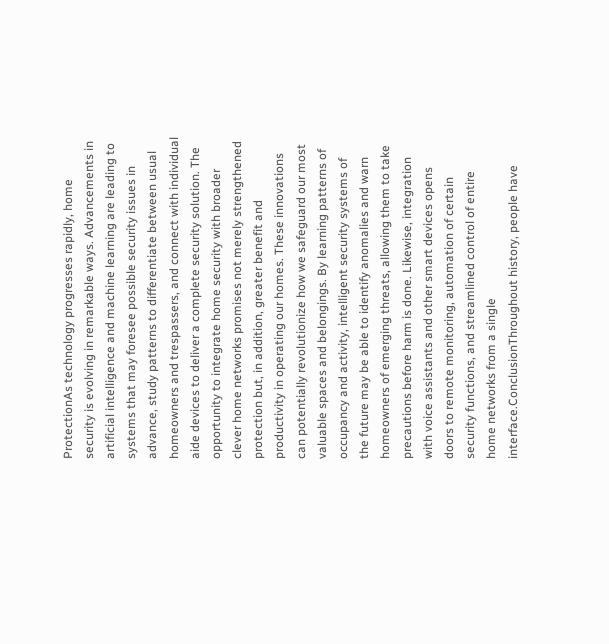ProtectionAs technology progresses rapidly, home security is evolving in remarkable ways. Advancements in artificial intelligence and machine learning are leading to systems that may foresee possible security issues in advance, study patterns to differentiate between usual homeowners and trespassers, and connect with individual aide devices to deliver a complete security solution. The opportunity to integrate home security with broader clever home networks promises not merely strengthened protection but, in addition, greater benefit and productivity in operating our homes. These innovations can potentially revolutionize how we safeguard our most valuable spaces and belongings. By learning patterns of occupancy and activity, intelligent security systems of the future may be able to identify anomalies and warn homeowners of emerging threats, allowing them to take precautions before harm is done. Likewise, integration with voice assistants and other smart devices opens doors to remote monitoring, automation of certain security functions, and streamlined control of entire home networks from a single interface.ConclusionThroughout history, people have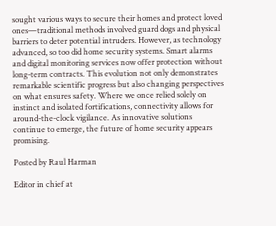sought various ways to secure their homes and protect loved ones—traditional methods involved guard dogs and physical barriers to deter potential intruders. However, as technology advanced, so too did home security systems. Smart alarms and digital monitoring services now offer protection without long-term contracts. This evolution not only demonstrates remarkable scientific progress but also changing perspectives on what ensures safety. Where we once relied solely on instinct and isolated fortifications, connectivity allows for around-the-clock vigilance. As innovative solutions continue to emerge, the future of home security appears promising.

Posted by Raul Harman

Editor in chief at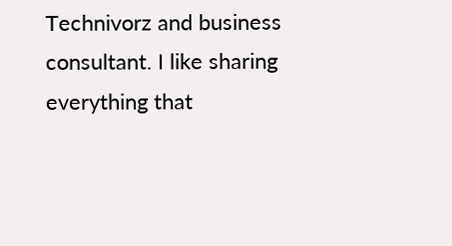Technivorz and business consultant. I like sharing everything that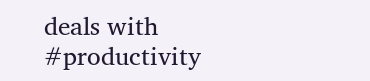deals with #productivity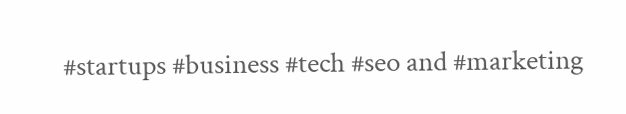#startups #business #tech #seo and #marketing